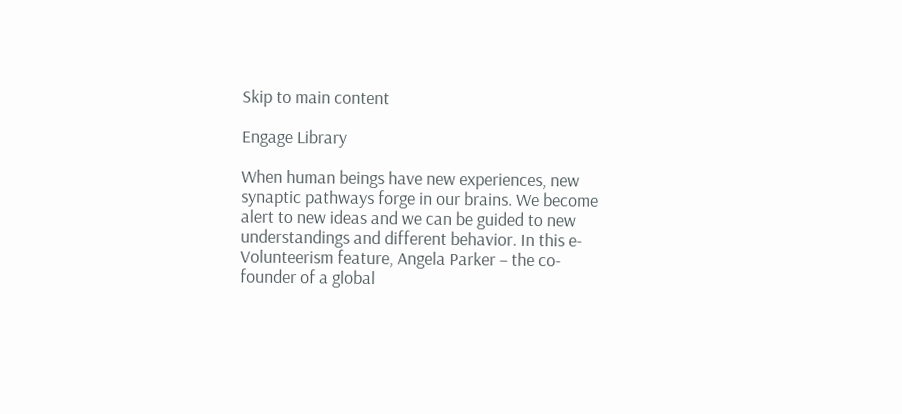Skip to main content

Engage Library

When human beings have new experiences, new synaptic pathways forge in our brains. We become alert to new ideas and we can be guided to new understandings and different behavior. In this e-Volunteerism feature, Angela Parker – the co-founder of a global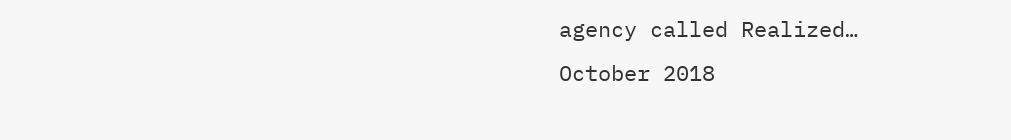agency called Realized…
October 2018